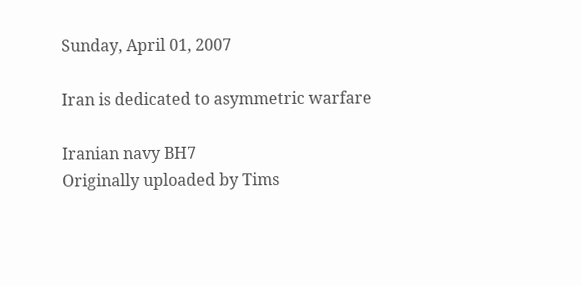Sunday, April 01, 2007

Iran is dedicated to asymmetric warfare

Iranian navy BH7
Originally uploaded by Tims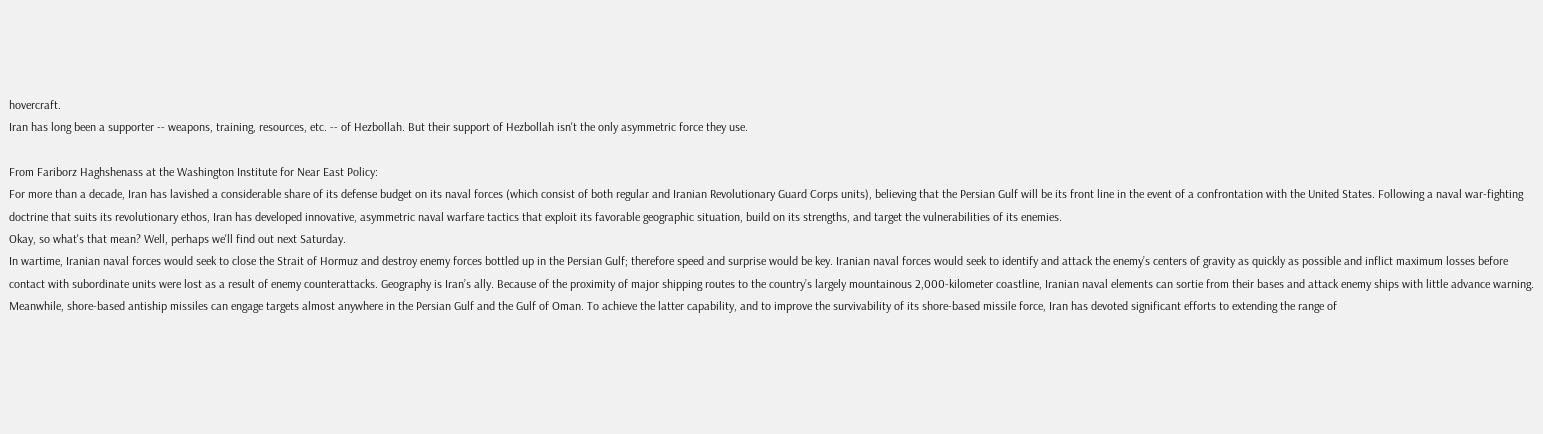hovercraft.
Iran has long been a supporter -- weapons, training, resources, etc. -- of Hezbollah. But their support of Hezbollah isn't the only asymmetric force they use.

From Fariborz Haghshenass at the Washington Institute for Near East Policy:
For more than a decade, Iran has lavished a considerable share of its defense budget on its naval forces (which consist of both regular and Iranian Revolutionary Guard Corps units), believing that the Persian Gulf will be its front line in the event of a confrontation with the United States. Following a naval war-fighting doctrine that suits its revolutionary ethos, Iran has developed innovative, asymmetric naval warfare tactics that exploit its favorable geographic situation, build on its strengths, and target the vulnerabilities of its enemies.
Okay, so what's that mean? Well, perhaps we'll find out next Saturday.
In wartime, Iranian naval forces would seek to close the Strait of Hormuz and destroy enemy forces bottled up in the Persian Gulf; therefore speed and surprise would be key. Iranian naval forces would seek to identify and attack the enemy’s centers of gravity as quickly as possible and inflict maximum losses before contact with subordinate units were lost as a result of enemy counterattacks. Geography is Iran’s ally. Because of the proximity of major shipping routes to the country’s largely mountainous 2,000-kilometer coastline, Iranian naval elements can sortie from their bases and attack enemy ships with little advance warning. Meanwhile, shore-based antiship missiles can engage targets almost anywhere in the Persian Gulf and the Gulf of Oman. To achieve the latter capability, and to improve the survivability of its shore-based missile force, Iran has devoted significant efforts to extending the range of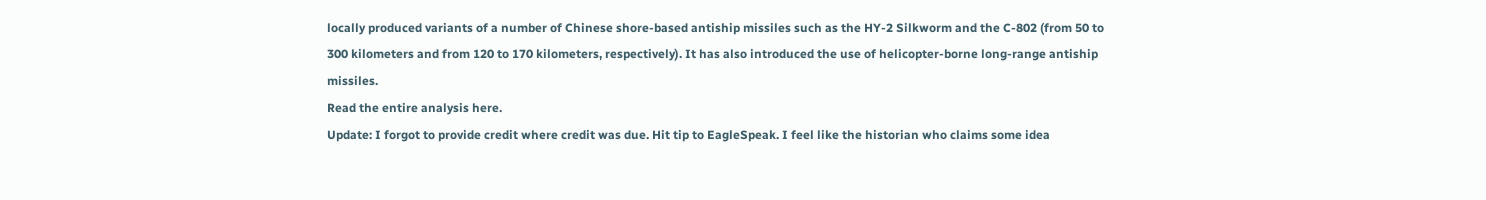locally produced variants of a number of Chinese shore-based antiship missiles such as the HY-2 Silkworm and the C-802 (from 50 to 300 kilometers and from 120 to 170 kilometers, respectively). It has also introduced the use of helicopter-borne long-range antiship missiles.
Read the entire analysis here.
Update: I forgot to provide credit where credit was due. Hit tip to EagleSpeak. I feel like the historian who claims some idea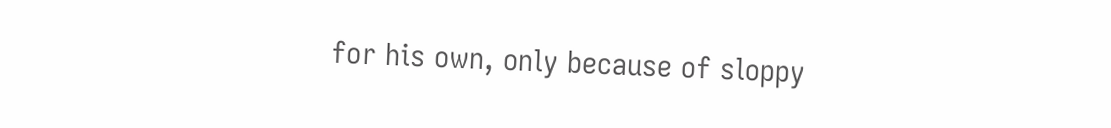for his own, only because of sloppy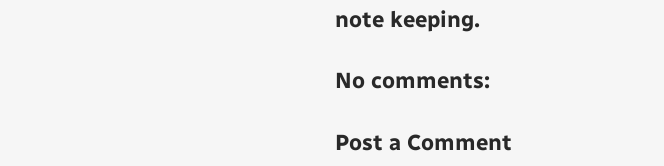note keeping.

No comments:

Post a Comment